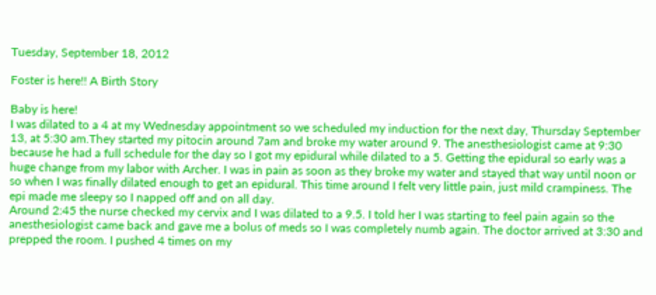Tuesday, September 18, 2012

Foster is here!! A Birth Story

Baby is here!
I was dilated to a 4 at my Wednesday appointment so we scheduled my induction for the next day, Thursday September 13, at 5:30 am.They started my pitocin around 7am and broke my water around 9. The anesthesiologist came at 9:30 because he had a full schedule for the day so I got my epidural while dilated to a 5. Getting the epidural so early was a huge change from my labor with Archer. I was in pain as soon as they broke my water and stayed that way until noon or so when I was finally dilated enough to get an epidural. This time around I felt very little pain, just mild crampiness. The epi made me sleepy so I napped off and on all day.
Around 2:45 the nurse checked my cervix and I was dilated to a 9.5. I told her I was starting to feel pain again so the anesthesiologist came back and gave me a bolus of meds so I was completely numb again. The doctor arrived at 3:30 and prepped the room. I pushed 4 times on my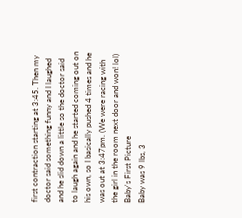first contraction starting at 3:45. Then my doctor said something funny and I laughed and he slid down a little so the doctor said to laugh again and he started coming out on his own, so I basically pushed 4 times and he was out at 3:47pm. (We were racing with the girl in the room next door and won! lol)
Baby's First Picture
Baby was 9 lbs, 3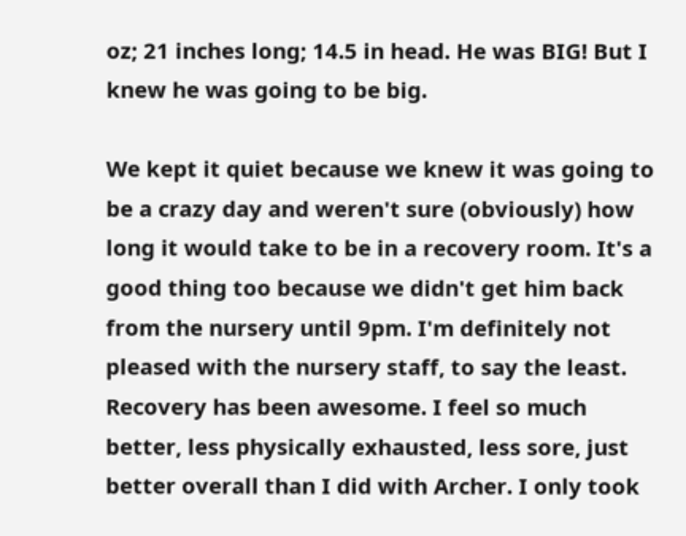oz; 21 inches long; 14.5 in head. He was BIG! But I knew he was going to be big.

We kept it quiet because we knew it was going to be a crazy day and weren't sure (obviously) how long it would take to be in a recovery room. It's a good thing too because we didn't get him back from the nursery until 9pm. I'm definitely not pleased with the nursery staff, to say the least.
Recovery has been awesome. I feel so much better, less physically exhausted, less sore, just better overall than I did with Archer. I only took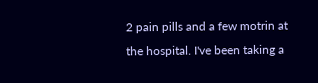2 pain pills and a few motrin at the hospital. I've been taking a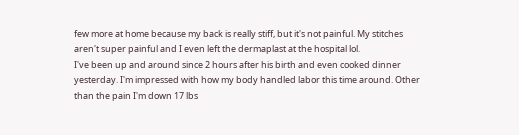few more at home because my back is really stiff, but it's not painful. My stitches aren't super painful and I even left the dermaplast at the hospital lol.
I've been up and around since 2 hours after his birth and even cooked dinner yesterday. I'm impressed with how my body handled labor this time around. Other than the pain I'm down 17 lbs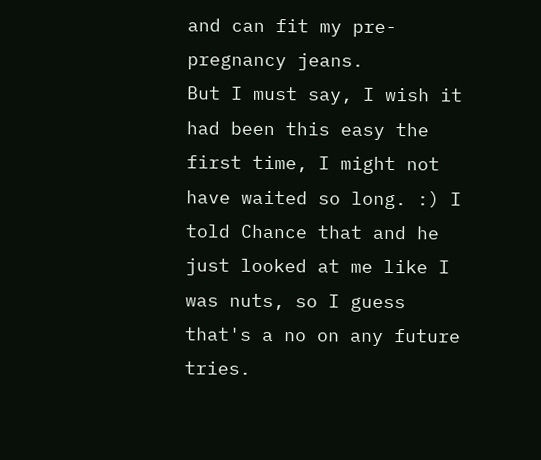and can fit my pre-pregnancy jeans.
But I must say, I wish it had been this easy the first time, I might not have waited so long. :) I told Chance that and he just looked at me like I was nuts, so I guess that's a no on any future tries.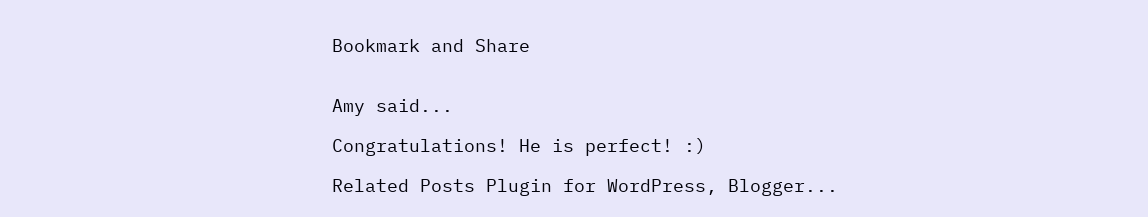Bookmark and Share


Amy said...

Congratulations! He is perfect! :)

Related Posts Plugin for WordPress, Blogger...